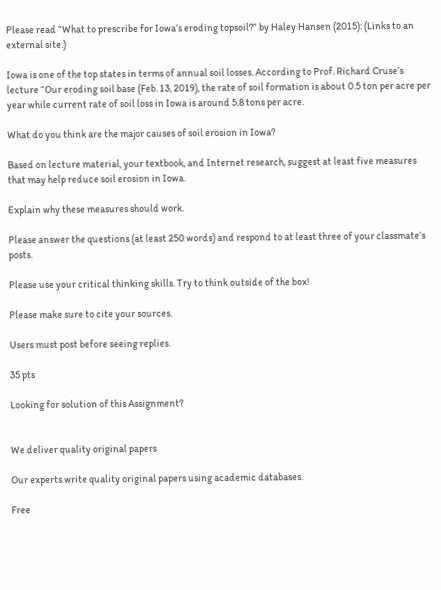Please read “What to prescribe for Iowa’s eroding topsoil?” by Haley Hansen (2015): (Links to an external site.)

Iowa is one of the top states in terms of annual soil losses. According to Prof. Richard Cruse’s lecture “Our eroding soil base (Feb. 13, 2019), the rate of soil formation is about 0.5 ton per acre per year while current rate of soil loss in Iowa is around 5.8 tons per acre.

What do you think are the major causes of soil erosion in Iowa?

Based on lecture material, your textbook, and Internet research, suggest at least five measures that may help reduce soil erosion in Iowa.

Explain why these measures should work.

Please answer the questions (at least 250 words) and respond to at least three of your classmate’s posts.

Please use your critical thinking skills. Try to think outside of the box!

Please make sure to cite your sources.

Users must post before seeing replies.

35 pts

Looking for solution of this Assignment?


We deliver quality original papers

Our experts write quality original papers using academic databases.

Free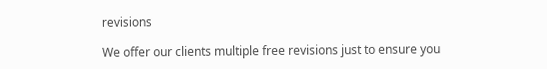revisions

We offer our clients multiple free revisions just to ensure you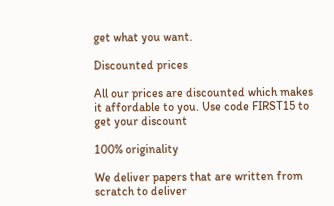get what you want.

Discounted prices

All our prices are discounted which makes it affordable to you. Use code FIRST15 to get your discount

100% originality

We deliver papers that are written from scratch to deliver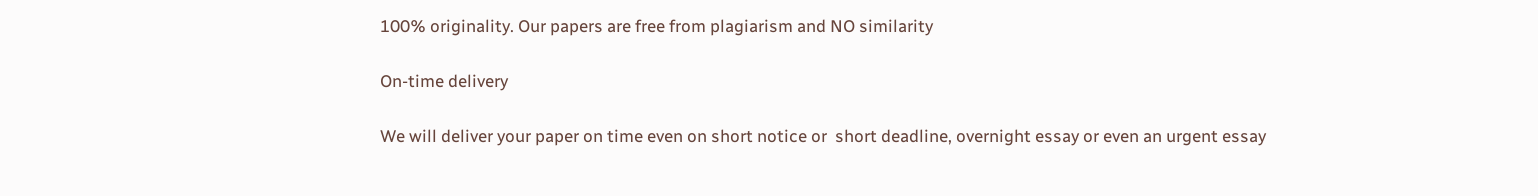100% originality. Our papers are free from plagiarism and NO similarity

On-time delivery

We will deliver your paper on time even on short notice or  short deadline, overnight essay or even an urgent essay